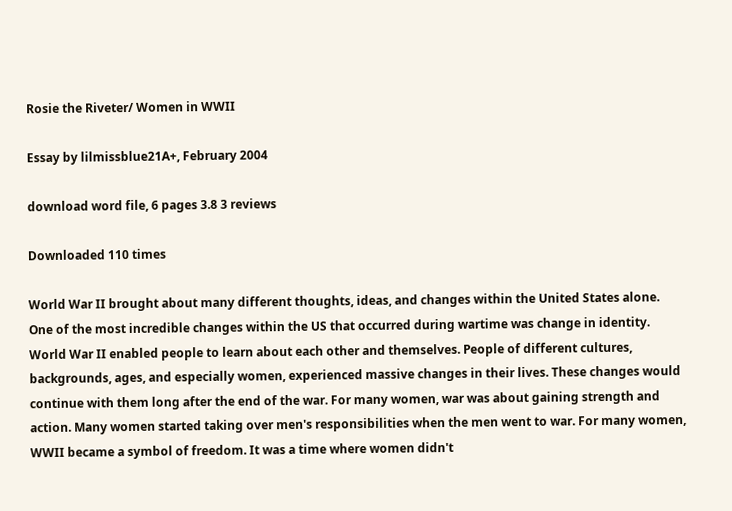Rosie the Riveter/ Women in WWII

Essay by lilmissblue21A+, February 2004

download word file, 6 pages 3.8 3 reviews

Downloaded 110 times

World War II brought about many different thoughts, ideas, and changes within the United States alone. One of the most incredible changes within the US that occurred during wartime was change in identity. World War II enabled people to learn about each other and themselves. People of different cultures, backgrounds, ages, and especially women, experienced massive changes in their lives. These changes would continue with them long after the end of the war. For many women, war was about gaining strength and action. Many women started taking over men's responsibilities when the men went to war. For many women, WWII became a symbol of freedom. It was a time where women didn't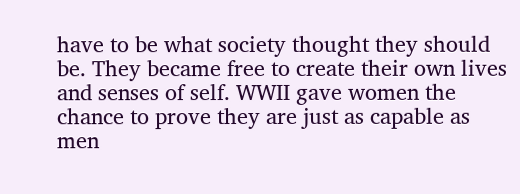have to be what society thought they should be. They became free to create their own lives and senses of self. WWII gave women the chance to prove they are just as capable as men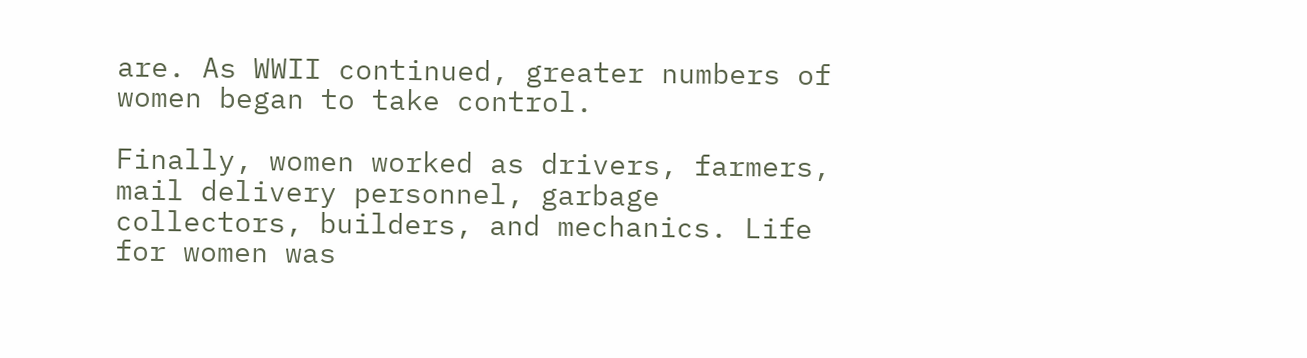are. As WWII continued, greater numbers of women began to take control.

Finally, women worked as drivers, farmers, mail delivery personnel, garbage collectors, builders, and mechanics. Life for women was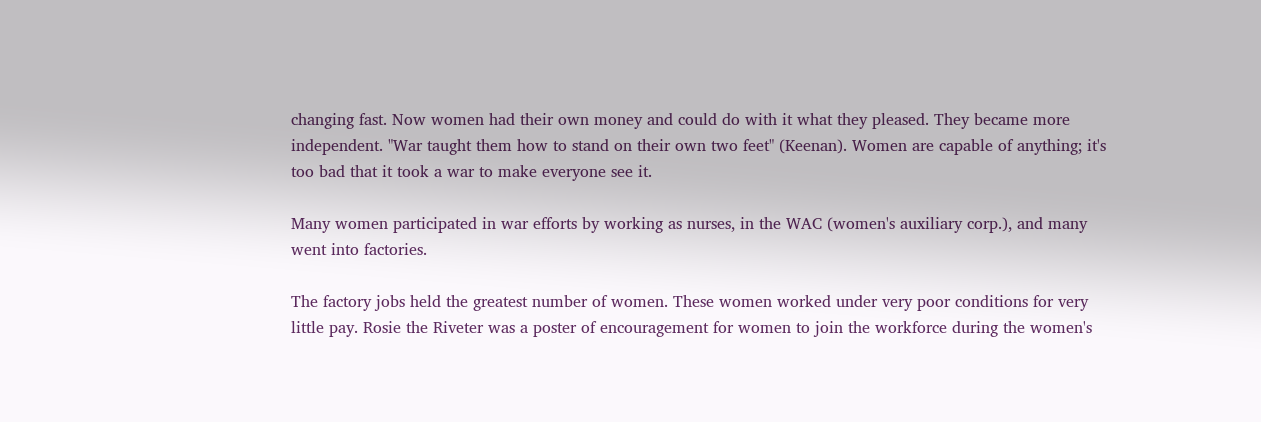changing fast. Now women had their own money and could do with it what they pleased. They became more independent. "War taught them how to stand on their own two feet" (Keenan). Women are capable of anything; it's too bad that it took a war to make everyone see it.

Many women participated in war efforts by working as nurses, in the WAC (women's auxiliary corp.), and many went into factories.

The factory jobs held the greatest number of women. These women worked under very poor conditions for very little pay. Rosie the Riveter was a poster of encouragement for women to join the workforce during the women's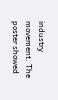industry movement. The poster showed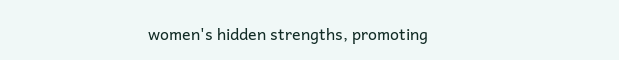women's hidden strengths, promoting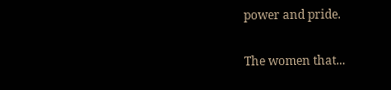power and pride.

The women that...